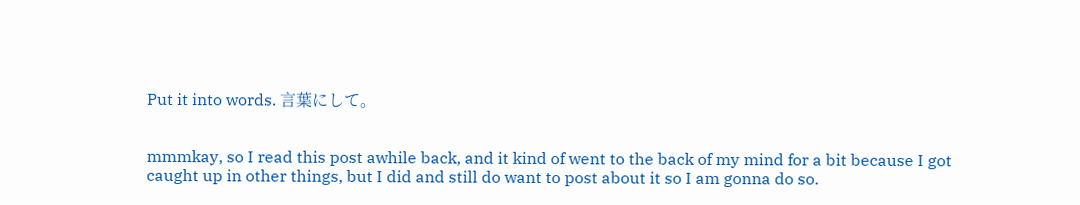Put it into words. 言葉にして。


mmmkay, so I read this post awhile back, and it kind of went to the back of my mind for a bit because I got caught up in other things, but I did and still do want to post about it so I am gonna do so.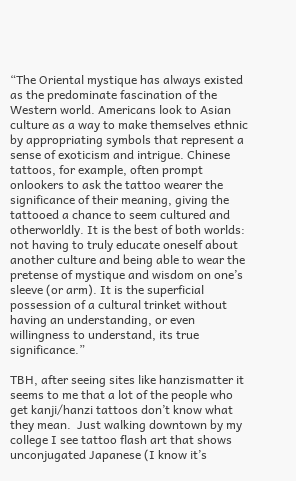“The Oriental mystique has always existed as the predominate fascination of the Western world. Americans look to Asian culture as a way to make themselves ethnic by appropriating symbols that represent a sense of exoticism and intrigue. Chinese tattoos, for example, often prompt onlookers to ask the tattoo wearer the significance of their meaning, giving the tattooed a chance to seem cultured and otherworldly. It is the best of both worlds: not having to truly educate oneself about another culture and being able to wear the pretense of mystique and wisdom on one’s sleeve (or arm). It is the superficial possession of a cultural trinket without having an understanding, or even willingness to understand, its true significance.”

TBH, after seeing sites like hanzismatter it seems to me that a lot of the people who get kanji/hanzi tattoos don’t know what they mean.  Just walking downtown by my college I see tattoo flash art that shows unconjugated Japanese (I know it’s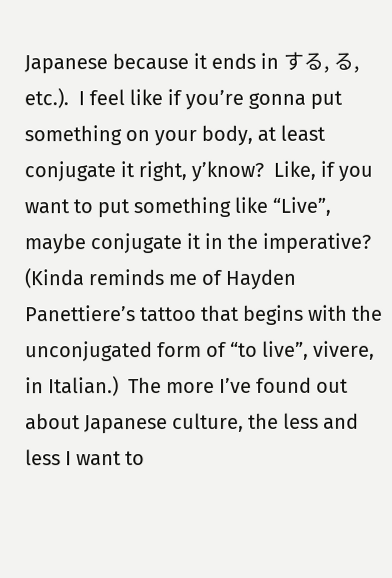Japanese because it ends in する, る, etc.).  I feel like if you’re gonna put something on your body, at least conjugate it right, y’know?  Like, if you want to put something like “Live”, maybe conjugate it in the imperative?  (Kinda reminds me of Hayden Panettiere’s tattoo that begins with the unconjugated form of “to live”, vivere, in Italian.)  The more I’ve found out about Japanese culture, the less and less I want to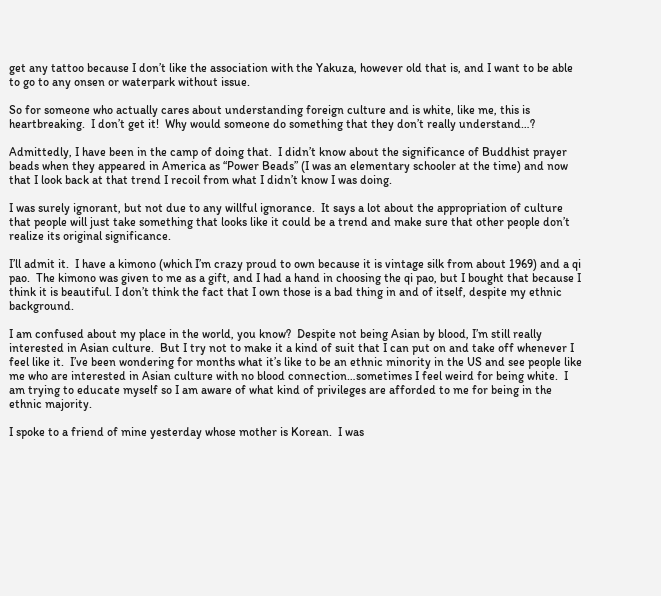get any tattoo because I don’t like the association with the Yakuza, however old that is, and I want to be able to go to any onsen or waterpark without issue.

So for someone who actually cares about understanding foreign culture and is white, like me, this is heartbreaking.  I don’t get it!  Why would someone do something that they don’t really understand…?

Admittedly, I have been in the camp of doing that.  I didn’t know about the significance of Buddhist prayer beads when they appeared in America as “Power Beads” (I was an elementary schooler at the time) and now that I look back at that trend I recoil from what I didn’t know I was doing.

I was surely ignorant, but not due to any willful ignorance.  It says a lot about the appropriation of culture that people will just take something that looks like it could be a trend and make sure that other people don’t realize its original significance.

I’ll admit it.  I have a kimono (which I’m crazy proud to own because it is vintage silk from about 1969) and a qi pao.  The kimono was given to me as a gift, and I had a hand in choosing the qi pao, but I bought that because I think it is beautiful. I don’t think the fact that I own those is a bad thing in and of itself, despite my ethnic background.

I am confused about my place in the world, you know?  Despite not being Asian by blood, I’m still really interested in Asian culture.  But I try not to make it a kind of suit that I can put on and take off whenever I feel like it.  I’ve been wondering for months what it’s like to be an ethnic minority in the US and see people like me who are interested in Asian culture with no blood connection…sometimes I feel weird for being white.  I am trying to educate myself so I am aware of what kind of privileges are afforded to me for being in the ethnic majority.

I spoke to a friend of mine yesterday whose mother is Korean.  I was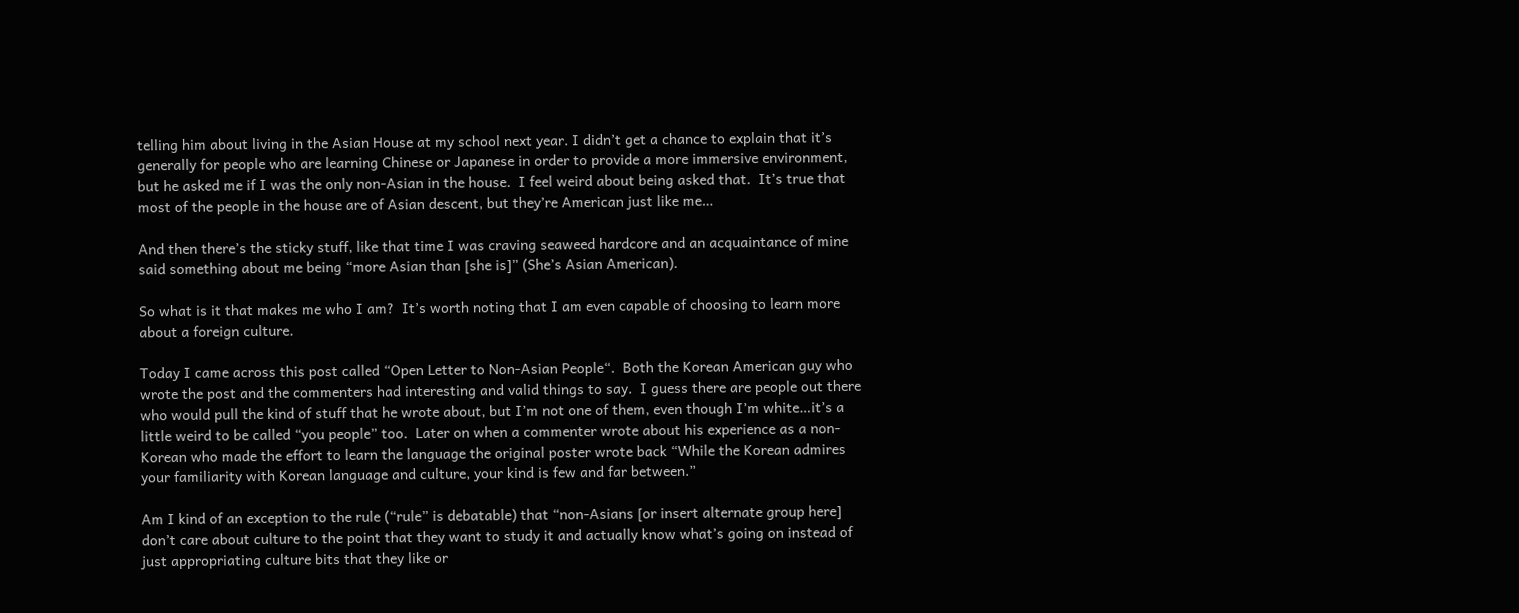telling him about living in the Asian House at my school next year. I didn’t get a chance to explain that it’s generally for people who are learning Chinese or Japanese in order to provide a more immersive environment, but he asked me if I was the only non-Asian in the house.  I feel weird about being asked that.  It’s true that most of the people in the house are of Asian descent, but they’re American just like me…

And then there’s the sticky stuff, like that time I was craving seaweed hardcore and an acquaintance of mine said something about me being “more Asian than [she is]” (She’s Asian American).

So what is it that makes me who I am?  It’s worth noting that I am even capable of choosing to learn more about a foreign culture.

Today I came across this post called “Open Letter to Non-Asian People“.  Both the Korean American guy who wrote the post and the commenters had interesting and valid things to say.  I guess there are people out there who would pull the kind of stuff that he wrote about, but I’m not one of them, even though I’m white…it’s a little weird to be called “you people” too.  Later on when a commenter wrote about his experience as a non-Korean who made the effort to learn the language the original poster wrote back “While the Korean admires your familiarity with Korean language and culture, your kind is few and far between.”

Am I kind of an exception to the rule (“rule” is debatable) that “non-Asians [or insert alternate group here] don’t care about culture to the point that they want to study it and actually know what’s going on instead of just appropriating culture bits that they like or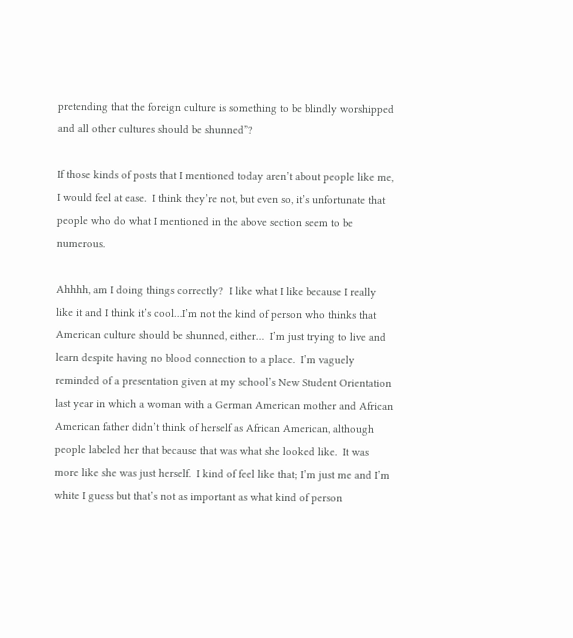pretending that the foreign culture is something to be blindly worshipped and all other cultures should be shunned”?

If those kinds of posts that I mentioned today aren’t about people like me, I would feel at ease.  I think they’re not, but even so, it’s unfortunate that people who do what I mentioned in the above section seem to be numerous.

Ahhhh, am I doing things correctly?  I like what I like because I really like it and I think it’s cool…I’m not the kind of person who thinks that American culture should be shunned, either…  I’m just trying to live and learn despite having no blood connection to a place.  I’m vaguely reminded of a presentation given at my school’s New Student Orientation last year in which a woman with a German American mother and African American father didn’t think of herself as African American, although people labeled her that because that was what she looked like.  It was more like she was just herself.  I kind of feel like that; I’m just me and I’m white I guess but that’s not as important as what kind of person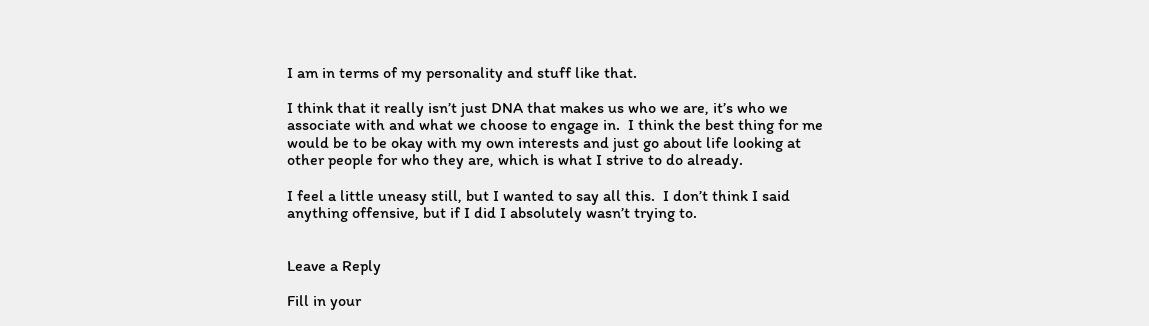I am in terms of my personality and stuff like that.

I think that it really isn’t just DNA that makes us who we are, it’s who we associate with and what we choose to engage in.  I think the best thing for me would be to be okay with my own interests and just go about life looking at other people for who they are, which is what I strive to do already.

I feel a little uneasy still, but I wanted to say all this.  I don’t think I said anything offensive, but if I did I absolutely wasn’t trying to.


Leave a Reply

Fill in your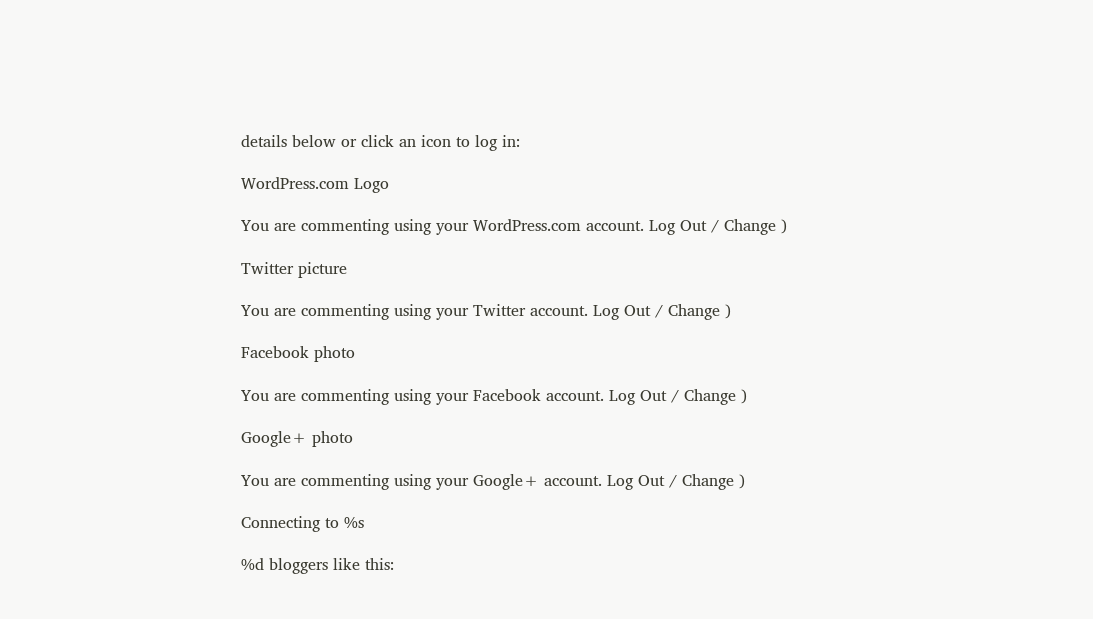details below or click an icon to log in:

WordPress.com Logo

You are commenting using your WordPress.com account. Log Out / Change )

Twitter picture

You are commenting using your Twitter account. Log Out / Change )

Facebook photo

You are commenting using your Facebook account. Log Out / Change )

Google+ photo

You are commenting using your Google+ account. Log Out / Change )

Connecting to %s

%d bloggers like this: